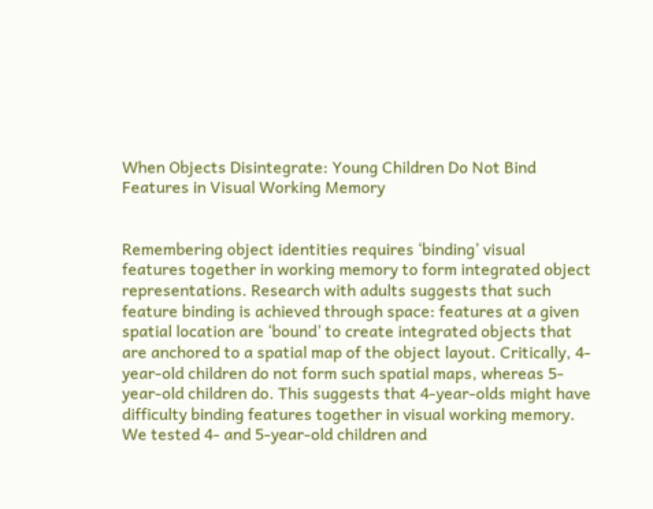When Objects Disintegrate: Young Children Do Not Bind Features in Visual Working Memory


Remembering object identities requires ‘binding’ visual features together in working memory to form integrated object representations. Research with adults suggests that such feature binding is achieved through space: features at a given spatial location are ‘bound’ to create integrated objects that are anchored to a spatial map of the object layout. Critically, 4-year-old children do not form such spatial maps, whereas 5-year-old children do. This suggests that 4-year-olds might have difficulty binding features together in visual working memory. We tested 4- and 5-year-old children and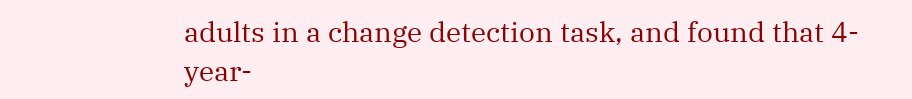adults in a change detection task, and found that 4-year-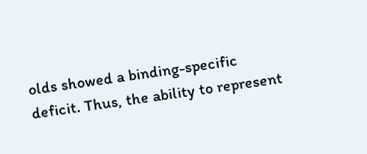olds showed a binding-specific deficit. Thus, the ability to represent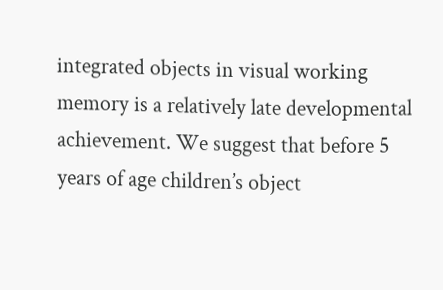integrated objects in visual working memory is a relatively late developmental achievement. We suggest that before 5 years of age children’s object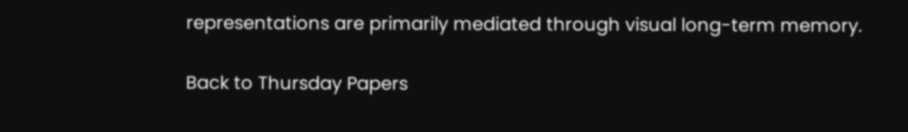representations are primarily mediated through visual long-term memory.

Back to Thursday Papers